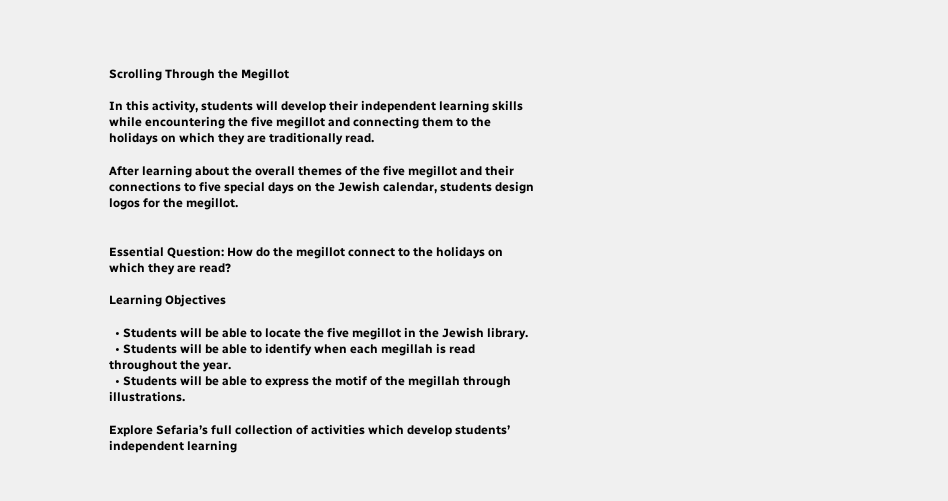Scrolling Through the Megillot

In this activity, students will develop their independent learning skills while encountering the five megillot and connecting them to the holidays on which they are traditionally read.

After learning about the overall themes of the five megillot and their connections to five special days on the Jewish calendar, students design logos for the megillot.


Essential Question: How do the megillot connect to the holidays on which they are read?

Learning Objectives

  • Students will be able to locate the five megillot in the Jewish library.
  • Students will be able to identify when each megillah is read throughout the year.
  • Students will be able to express the motif of the megillah through illustrations.

Explore Sefaria’s full collection of activities which develop students’ independent learning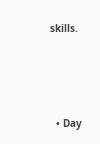skills.




  • Day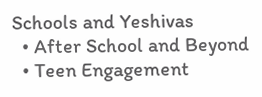Schools and Yeshivas
  • After School and Beyond
  • Teen Engagement